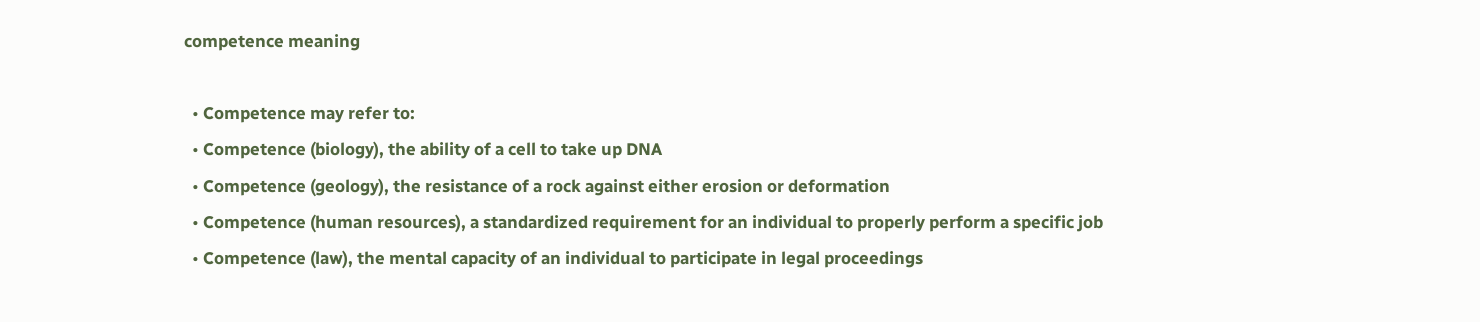competence meaning

  • Competence may refer to:
  • Competence (biology), the ability of a cell to take up DNA
  • Competence (geology), the resistance of a rock against either erosion or deformation
  • Competence (human resources), a standardized requirement for an individual to properly perform a specific job
  • Competence (law), the mental capacity of an individual to participate in legal proceedings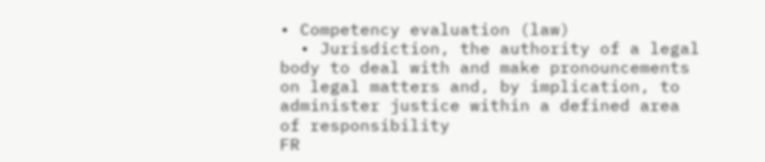• Competency evaluation (law)
  • Jurisdiction, the authority of a legal body to deal with and make pronouncements on legal matters and, by implication, to administer justice within a defined area of responsibility
FR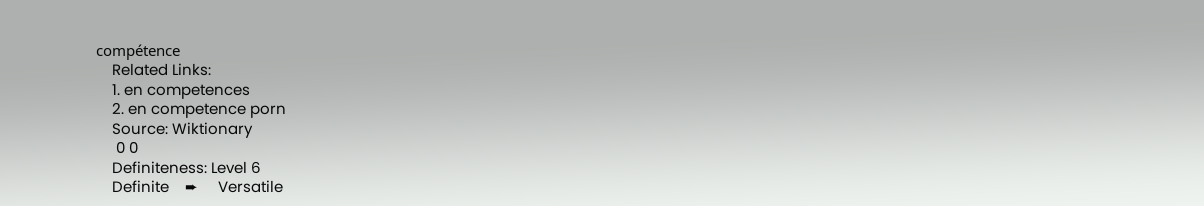compétence
    Related Links:
    1. en competences
    2. en competence porn
    Source: Wiktionary
     0 0
    Definiteness: Level 6
    Definite    ➨     Versatile